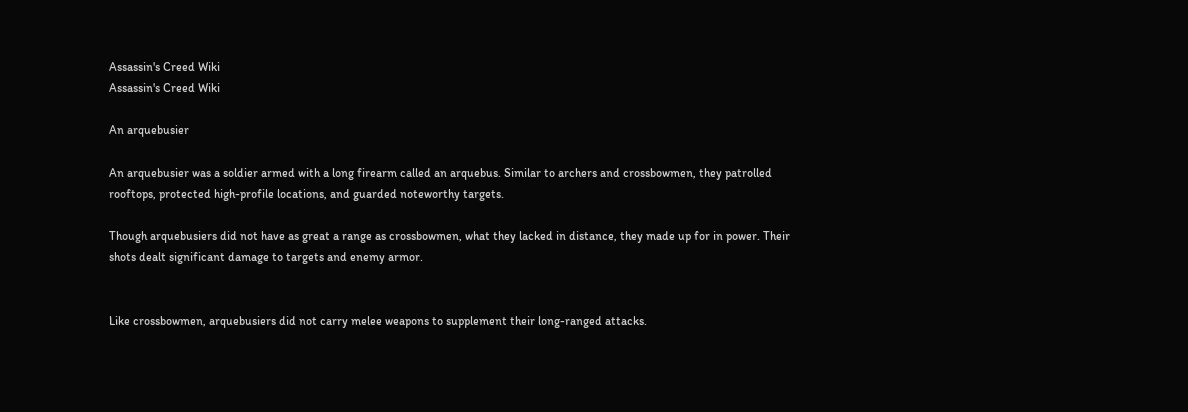Assassin's Creed Wiki
Assassin's Creed Wiki

An arquebusier

An arquebusier was a soldier armed with a long firearm called an arquebus. Similar to archers and crossbowmen, they patrolled rooftops, protected high-profile locations, and guarded noteworthy targets.

Though arquebusiers did not have as great a range as crossbowmen, what they lacked in distance, they made up for in power. Their shots dealt significant damage to targets and enemy armor.


Like crossbowmen, arquebusiers did not carry melee weapons to supplement their long-ranged attacks.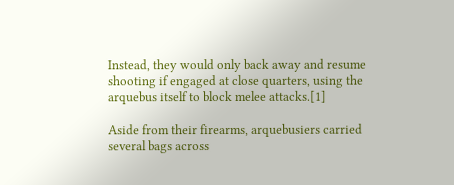Instead, they would only back away and resume shooting if engaged at close quarters, using the arquebus itself to block melee attacks.[1]

Aside from their firearms, arquebusiers carried several bags across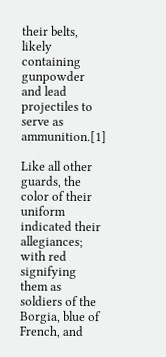their belts, likely containing gunpowder and lead projectiles to serve as ammunition.[1]

Like all other guards, the color of their uniform indicated their allegiances; with red signifying them as soldiers of the Borgia, blue of French, and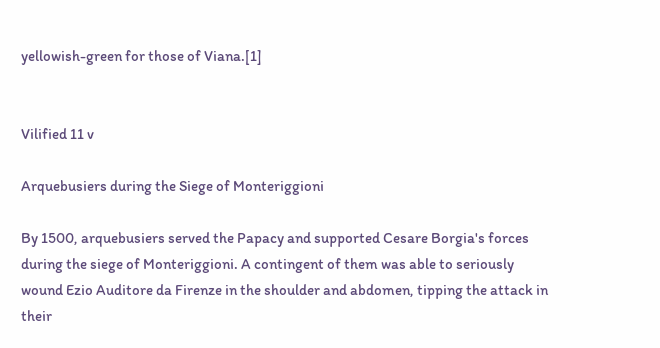yellowish-green for those of Viana.[1]


Vilified 11 v

Arquebusiers during the Siege of Monteriggioni

By 1500, arquebusiers served the Papacy and supported Cesare Borgia's forces during the siege of Monteriggioni. A contingent of them was able to seriously wound Ezio Auditore da Firenze in the shoulder and abdomen, tipping the attack in their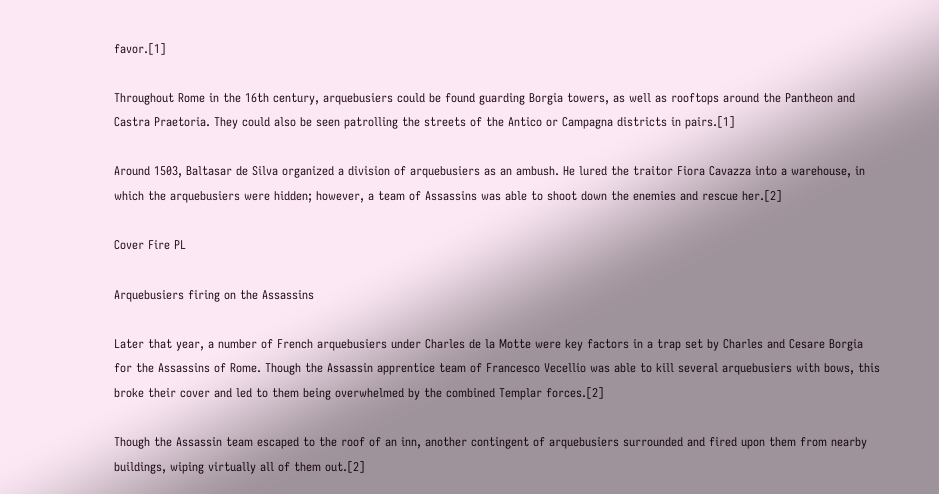favor.[1]

Throughout Rome in the 16th century, arquebusiers could be found guarding Borgia towers, as well as rooftops around the Pantheon and Castra Praetoria. They could also be seen patrolling the streets of the Antico or Campagna districts in pairs.[1]

Around 1503, Baltasar de Silva organized a division of arquebusiers as an ambush. He lured the traitor Fiora Cavazza into a warehouse, in which the arquebusiers were hidden; however, a team of Assassins was able to shoot down the enemies and rescue her.[2]

Cover Fire PL

Arquebusiers firing on the Assassins

Later that year, a number of French arquebusiers under Charles de la Motte were key factors in a trap set by Charles and Cesare Borgia for the Assassins of Rome. Though the Assassin apprentice team of Francesco Vecellio was able to kill several arquebusiers with bows, this broke their cover and led to them being overwhelmed by the combined Templar forces.[2]

Though the Assassin team escaped to the roof of an inn, another contingent of arquebusiers surrounded and fired upon them from nearby buildings, wiping virtually all of them out.[2]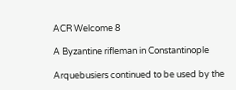ACR Welcome 8

A Byzantine rifleman in Constantinople

Arquebusiers continued to be used by the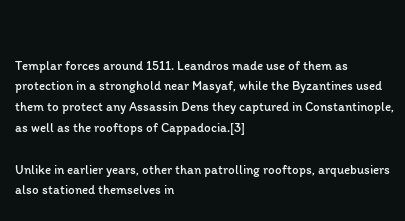Templar forces around 1511. Leandros made use of them as protection in a stronghold near Masyaf, while the Byzantines used them to protect any Assassin Dens they captured in Constantinople, as well as the rooftops of Cappadocia.[3]

Unlike in earlier years, other than patrolling rooftops, arquebusiers also stationed themselves in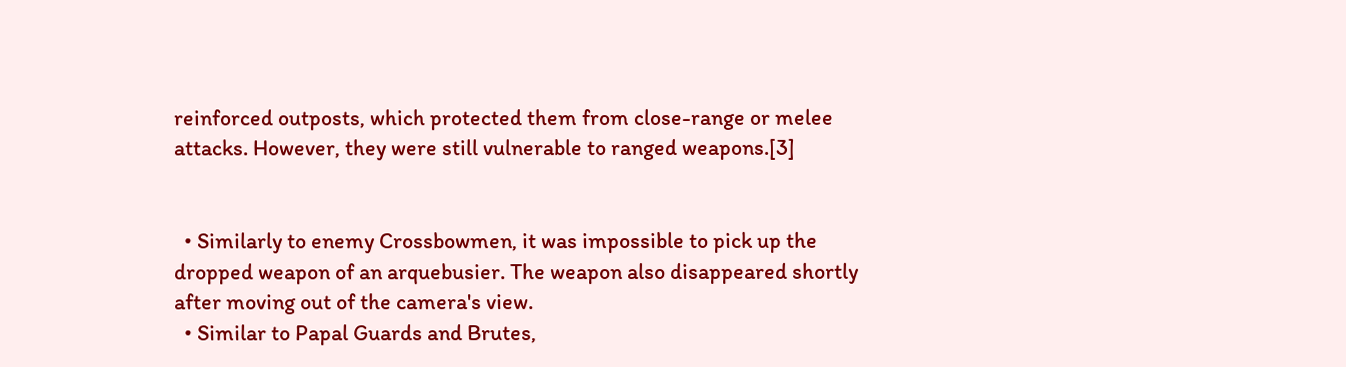reinforced outposts, which protected them from close-range or melee attacks. However, they were still vulnerable to ranged weapons.[3]


  • Similarly to enemy Crossbowmen, it was impossible to pick up the dropped weapon of an arquebusier. The weapon also disappeared shortly after moving out of the camera's view.
  • Similar to Papal Guards and Brutes,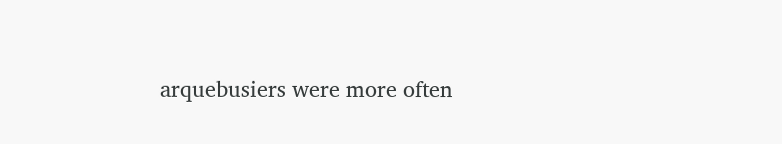arquebusiers were more often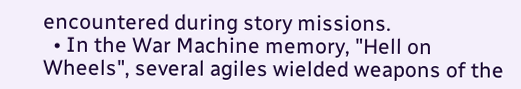encountered during story missions.
  • In the War Machine memory, "Hell on Wheels", several agiles wielded weapons of the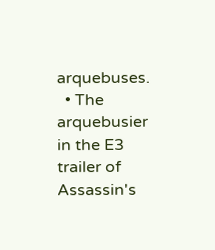arquebuses.
  • The arquebusier in the E3 trailer of Assassin's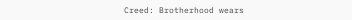Creed: Brotherhood wears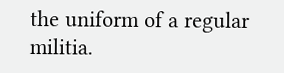the uniform of a regular militia.